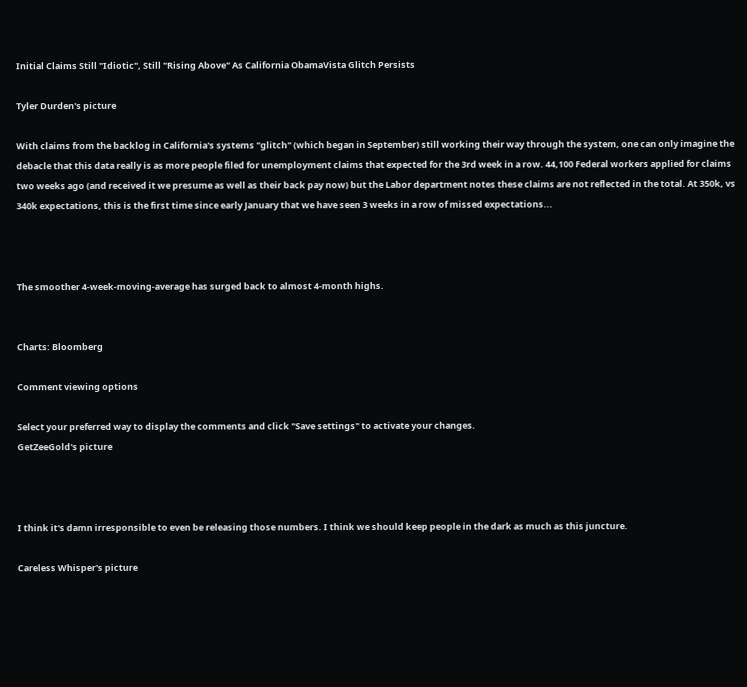Initial Claims Still "Idiotic", Still "Rising Above" As California ObamaVista Glitch Persists

Tyler Durden's picture

With claims from the backlog in California's systems "glitch" (which began in September) still working their way through the system, one can only imagine the debacle that this data really is as more people filed for unemployment claims that expected for the 3rd week in a row. 44,100 Federal workers applied for claims two weeks ago (and received it we presume as well as their back pay now) but the Labor department notes these claims are not reflected in the total. At 350k, vs 340k expectations, this is the first time since early January that we have seen 3 weeks in a row of missed expectations...



The smoother 4-week-moving-average has surged back to almost 4-month highs.


Charts: Bloomberg

Comment viewing options

Select your preferred way to display the comments and click "Save settings" to activate your changes.
GetZeeGold's picture



I think it's damn irresponsible to even be releasing those numbers. I think we should keep people in the dark as much as this juncture.

Careless Whisper's picture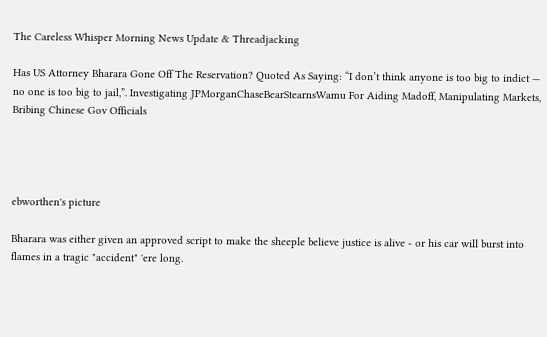The Careless Whisper Morning News Update & Threadjacking

Has US Attorney Bharara Gone Off The Reservation? Quoted As Saying: “I don’t think anyone is too big to indict — no one is too big to jail,”. Investigating JPMorganChaseBearStearnsWamu For Aiding Madoff, Manipulating Markets, Bribing Chinese Gov Officials




ebworthen's picture

Bharara was either given an approved script to make the sheeple believe justice is alive - or his car will burst into flames in a tragic "accident" 'ere long.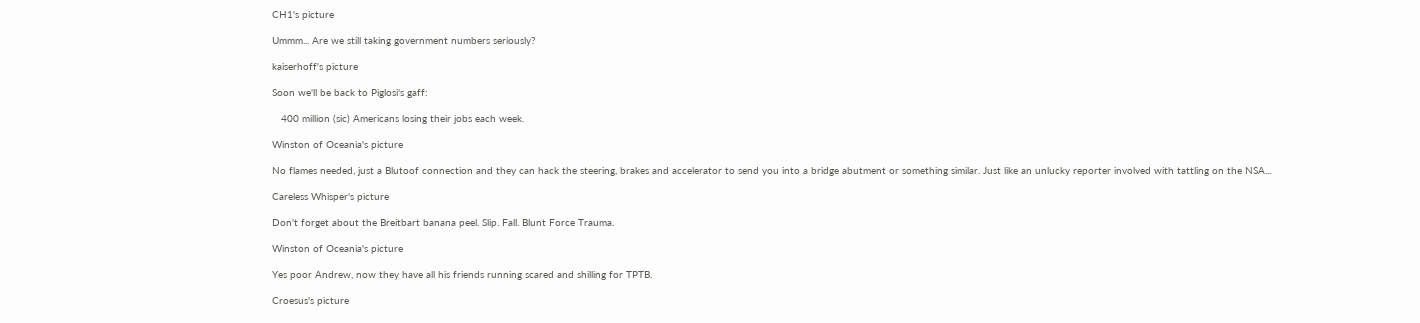CH1's picture

Ummm... Are we still taking government numbers seriously?

kaiserhoff's picture

Soon we'll be back to Piglosi's gaff:

   400 million (sic) Americans losing their jobs each week.

Winston of Oceania's picture

No flames needed, just a Blutoof connection and they can hack the steering, brakes and accelerator to send you into a bridge abutment or something similar. Just like an unlucky reporter involved with tattling on the NSA...

Careless Whisper's picture

Don't forget about the Breitbart banana peel. Slip. Fall. Blunt Force Trauma.

Winston of Oceania's picture

Yes poor Andrew, now they have all his friends running scared and shilling for TPTB.

Croesus's picture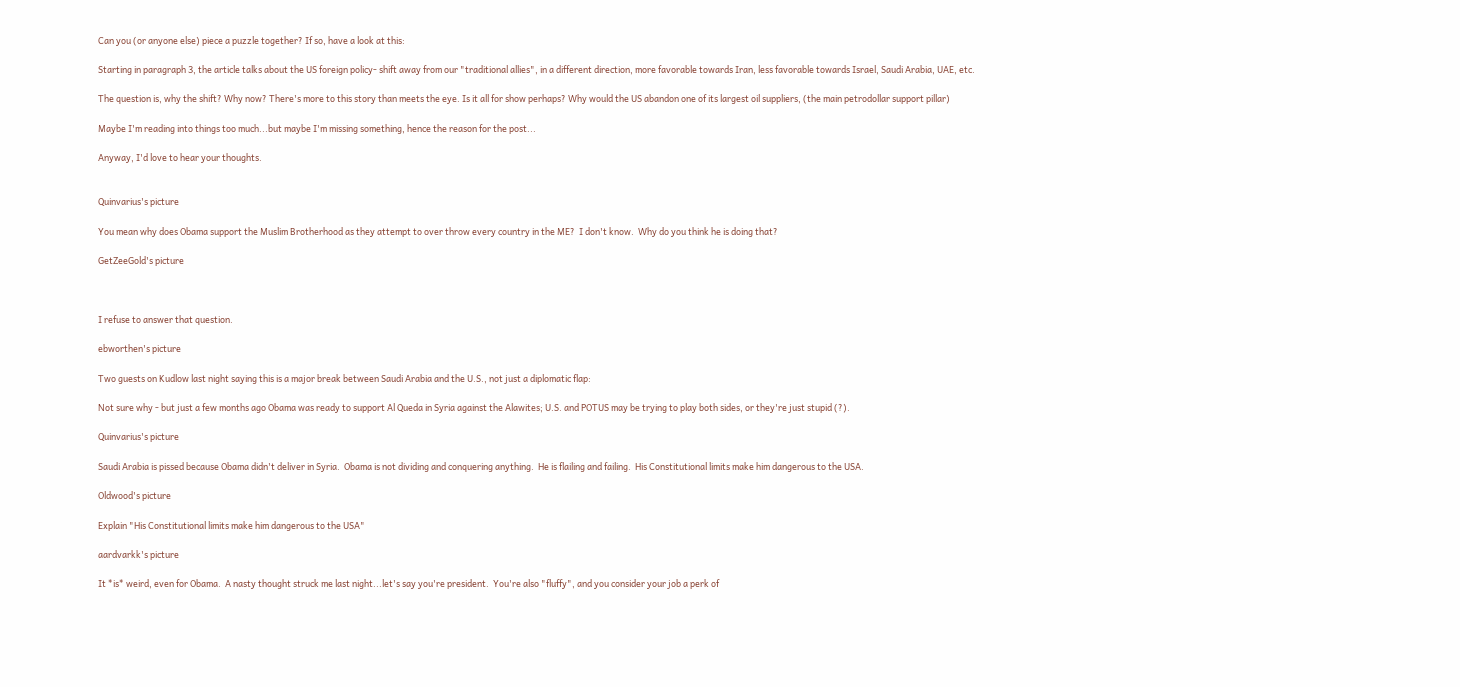Can you (or anyone else) piece a puzzle together? If so, have a look at this:

Starting in paragraph 3, the article talks about the US foreign policy- shift away from our "traditional allies", in a different direction, more favorable towards Iran, less favorable towards Israel, Saudi Arabia, UAE, etc.

The question is, why the shift? Why now? There's more to this story than meets the eye. Is it all for show perhaps? Why would the US abandon one of its largest oil suppliers, (the main petrodollar support pillar)

Maybe I'm reading into things too much...but maybe I'm missing something, hence the reason for the post...

Anyway, I'd love to hear your thoughts.


Quinvarius's picture

You mean why does Obama support the Muslim Brotherhood as they attempt to over throw every country in the ME?  I don't know.  Why do you think he is doing that?

GetZeeGold's picture



I refuse to answer that question.

ebworthen's picture

Two guests on Kudlow last night saying this is a major break between Saudi Arabia and the U.S., not just a diplomatic flap:

Not sure why - but just a few months ago Obama was ready to support Al Queda in Syria against the Alawites; U.S. and POTUS may be trying to play both sides, or they're just stupid (?).

Quinvarius's picture

Saudi Arabia is pissed because Obama didn't deliver in Syria.  Obama is not dividing and conquering anything.  He is flailing and failing.  His Constitutional limits make him dangerous to the USA.

Oldwood's picture

Explain "His Constitutional limits make him dangerous to the USA"

aardvarkk's picture

It *is* weird, even for Obama.  A nasty thought struck me last night...let's say you're president.  You're also "fluffy", and you consider your job a perk of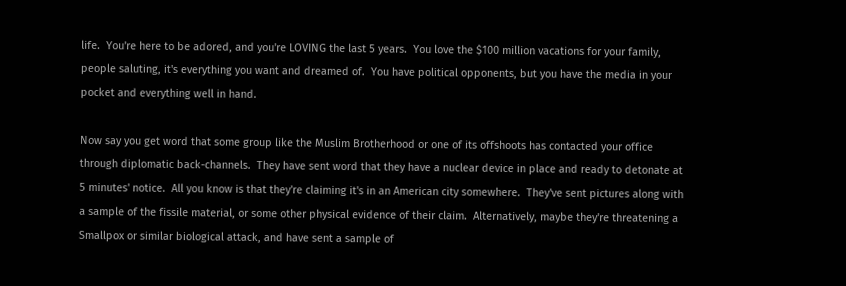life.  You're here to be adored, and you're LOVING the last 5 years.  You love the $100 million vacations for your family, people saluting, it's everything you want and dreamed of.  You have political opponents, but you have the media in your pocket and everything well in hand.

Now say you get word that some group like the Muslim Brotherhood or one of its offshoots has contacted your office through diplomatic back-channels.  They have sent word that they have a nuclear device in place and ready to detonate at 5 minutes' notice.  All you know is that they're claiming it's in an American city somewhere.  They've sent pictures along with a sample of the fissile material, or some other physical evidence of their claim.  Alternatively, maybe they're threatening a Smallpox or similar biological attack, and have sent a sample of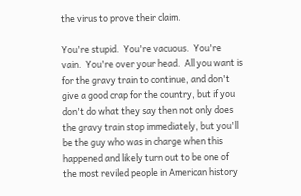the virus to prove their claim.

You're stupid.  You're vacuous.  You're vain.  You're over your head.  All you want is for the gravy train to continue, and don't give a good crap for the country, but if you don't do what they say then not only does the gravy train stop immediately, but you'll be the guy who was in charge when this happened and likely turn out to be one of the most reviled people in American history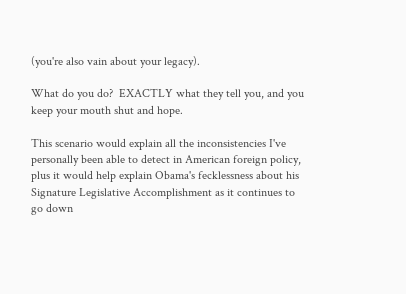(you're also vain about your legacy).

What do you do?  EXACTLY what they tell you, and you keep your mouth shut and hope.

This scenario would explain all the inconsistencies I've personally been able to detect in American foreign policy, plus it would help explain Obama's fecklessness about his Signature Legislative Accomplishment as it continues to go down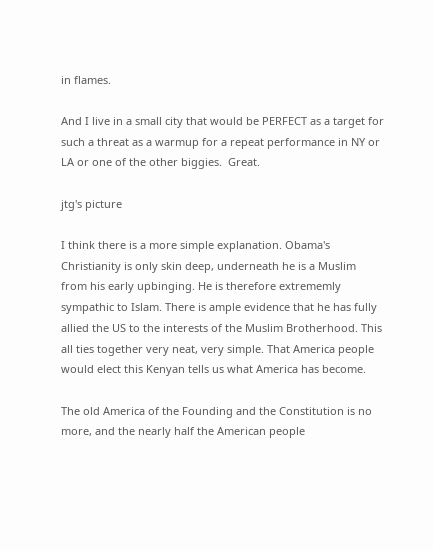in flames.

And I live in a small city that would be PERFECT as a target for such a threat as a warmup for a repeat performance in NY or LA or one of the other biggies.  Great.

jtg's picture

I think there is a more simple explanation. Obama's Christianity is only skin deep, underneath he is a Muslim from his early upbinging. He is therefore extrememly sympathic to Islam. There is ample evidence that he has fully allied the US to the interests of the Muslim Brotherhood. This all ties together very neat, very simple. That America people would elect this Kenyan tells us what America has become.

The old America of the Founding and the Constitution is no more, and the nearly half the American people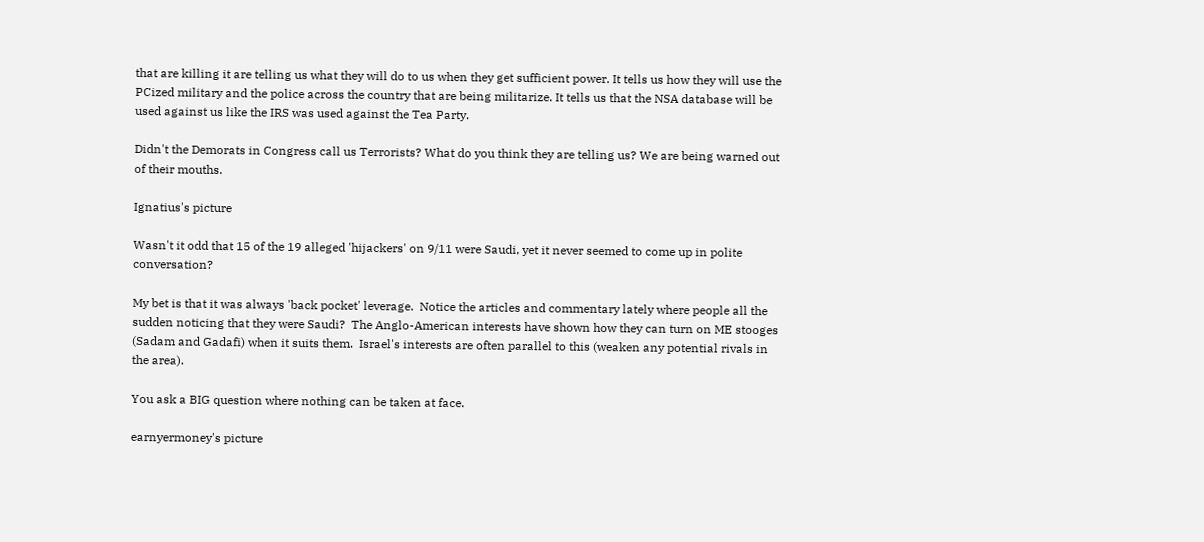that are killing it are telling us what they will do to us when they get sufficient power. It tells us how they will use the PCized military and the police across the country that are being militarize. It tells us that the NSA database will be used against us like the IRS was used against the Tea Party.

Didn't the Demorats in Congress call us Terrorists? What do you think they are telling us? We are being warned out of their mouths.

Ignatius's picture

Wasn't it odd that 15 of the 19 alleged 'hijackers' on 9/11 were Saudi, yet it never seemed to come up in polite conversation?

My bet is that it was always 'back pocket' leverage.  Notice the articles and commentary lately where people all the sudden noticing that they were Saudi?  The Anglo-American interests have shown how they can turn on ME stooges (Sadam and Gadafi) when it suits them.  Israel's interests are often parallel to this (weaken any potential rivals in the area).

You ask a BIG question where nothing can be taken at face.

earnyermoney's picture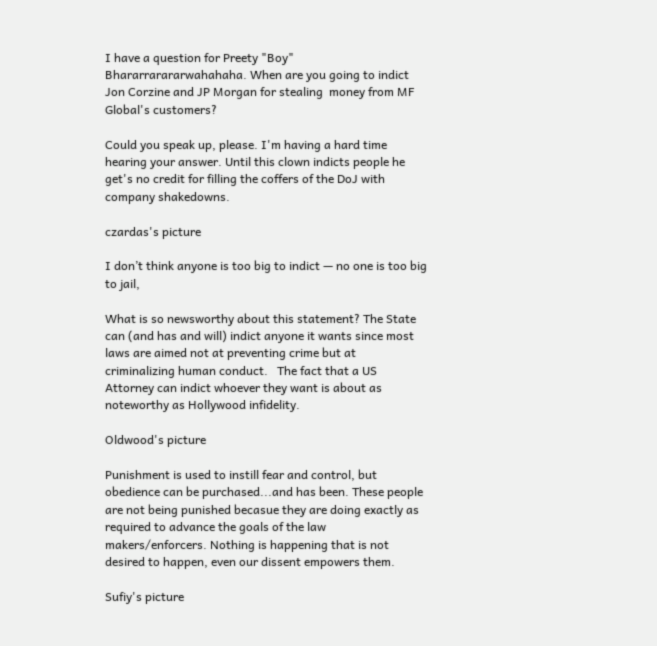I have a question for Preety "Boy" Bhararrarararwahahaha. When are you going to indict Jon Corzine and JP Morgan for stealing  money from MF Global's customers?

Could you speak up, please. I'm having a hard time hearing your answer. Until this clown indicts people he get's no credit for filling the coffers of the DoJ with company shakedowns.

czardas's picture

I don’t think anyone is too big to indict — no one is too big to jail,

What is so newsworthy about this statement? The State can (and has and will) indict anyone it wants since most laws are aimed not at preventing crime but at criminalizing human conduct.   The fact that a US Attorney can indict whoever they want is about as noteworthy as Hollywood infidelity.

Oldwood's picture

Punishment is used to instill fear and control, but obedience can be purchased...and has been. These people are not being punished becasue they are doing exactly as required to advance the goals of the law makers/enforcers. Nothing is happening that is not desired to happen, even our dissent empowers them.

Sufiy's picture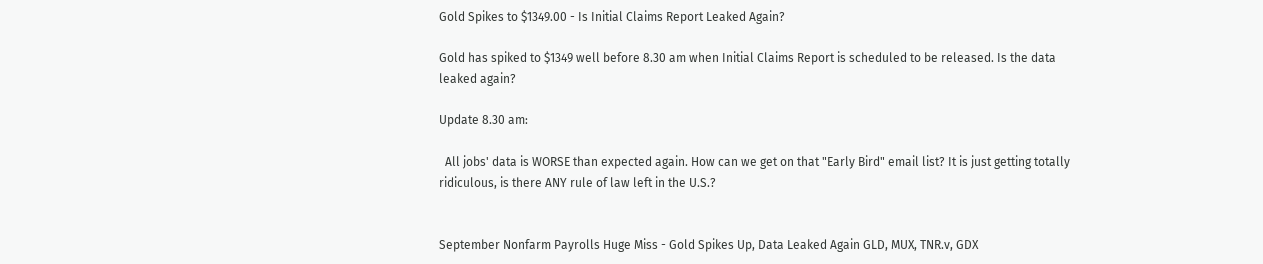Gold Spikes to $1349.00 - Is Initial Claims Report Leaked Again?

Gold has spiked to $1349 well before 8.30 am when Initial Claims Report is scheduled to be released. Is the data leaked again?

Update 8.30 am:

  All jobs' data is WORSE than expected again. How can we get on that "Early Bird" email list? It is just getting totally ridiculous, is there ANY rule of law left in the U.S.?


September Nonfarm Payrolls Huge Miss - Gold Spikes Up, Data Leaked Again GLD, MUX, TNR.v, GDX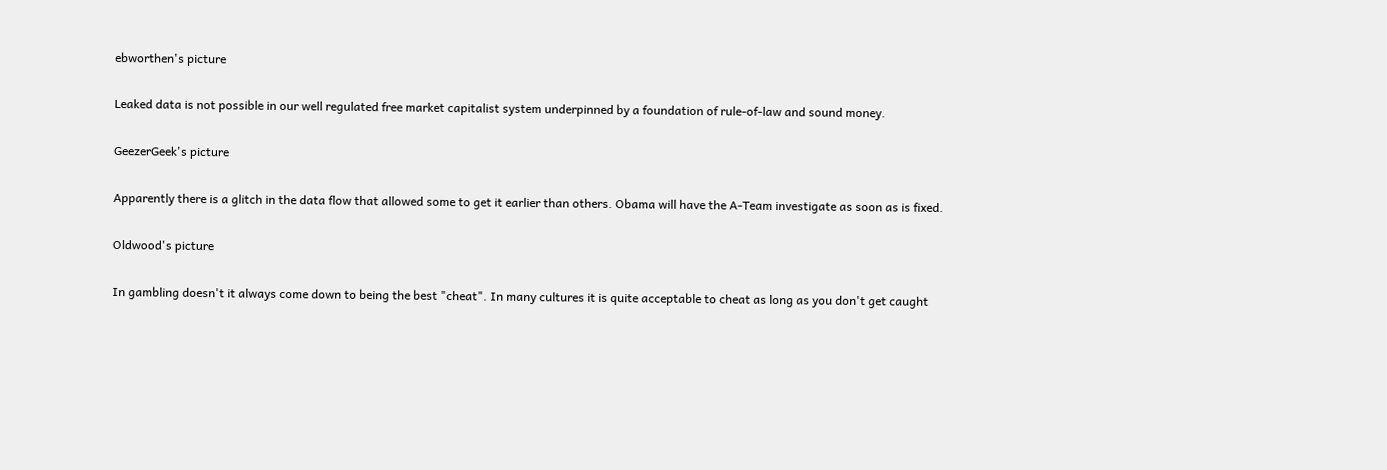ebworthen's picture

Leaked data is not possible in our well regulated free market capitalist system underpinned by a foundation of rule-of-law and sound money.

GeezerGeek's picture

Apparently there is a glitch in the data flow that allowed some to get it earlier than others. Obama will have the A-Team investigate as soon as is fixed.

Oldwood's picture

In gambling doesn't it always come down to being the best "cheat". In many cultures it is quite acceptable to cheat as long as you don't get caught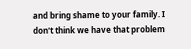and bring shame to your family. I don't think we have that problem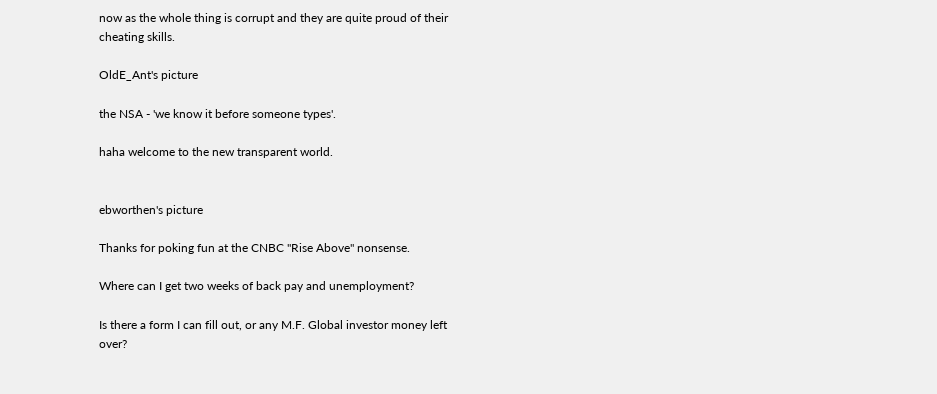now as the whole thing is corrupt and they are quite proud of their cheating skills.

OldE_Ant's picture

the NSA - 'we know it before someone types'.

haha welcome to the new transparent world.


ebworthen's picture

Thanks for poking fun at the CNBC "Rise Above" nonsense.

Where can I get two weeks of back pay and unemployment?

Is there a form I can fill out, or any M.F. Global investor money left over?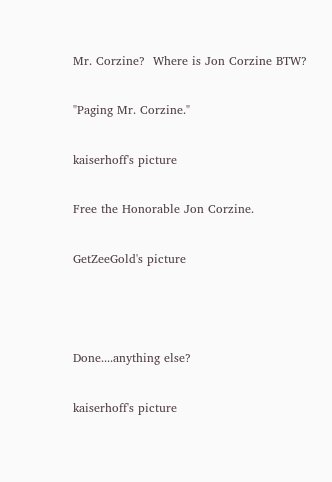Mr. Corzine?  Where is Jon Corzine BTW?

"Paging Mr. Corzine."

kaiserhoff's picture

Free the Honorable Jon Corzine.

GetZeeGold's picture



Done....anything else?

kaiserhoff's picture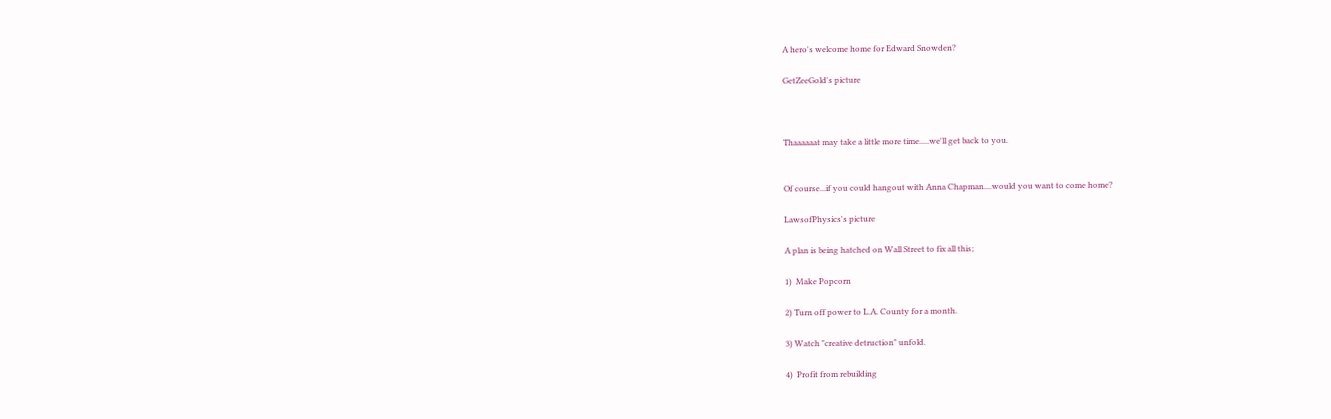A hero's welcome home for Edward Snowden?

GetZeeGold's picture



Thaaaaaat may take a little more time.....we'll get back to you.


Of course...if you could hangout with Anna Chapman....would you want to come home?

LawsofPhysics's picture

A plan is being hatched on Wall Street to fix all this;

1)  Make Popcorn

2) Turn off power to L.A. County for a month.

3) Watch "creative detruction" unfold.

4)  Profit from rebuilding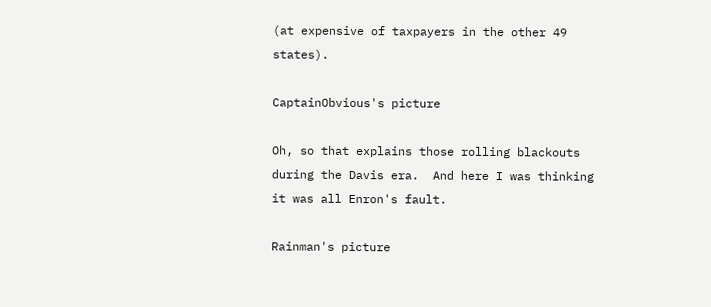(at expensive of taxpayers in the other 49 states).

CaptainObvious's picture

Oh, so that explains those rolling blackouts during the Davis era.  And here I was thinking it was all Enron's fault.

Rainman's picture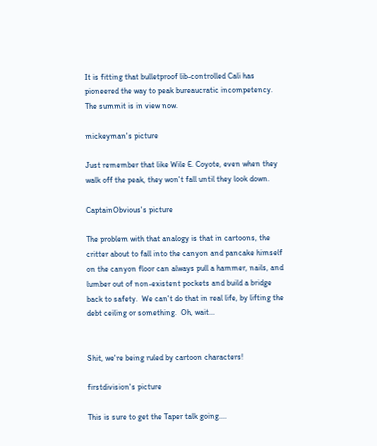It is fitting that bulletproof lib-controlled Cali has pioneered the way to peak bureaucratic incompetency. The summit is in view now.

mickeyman's picture

Just remember that like Wile E. Coyote, even when they walk off the peak, they won't fall until they look down.

CaptainObvious's picture

The problem with that analogy is that in cartoons, the critter about to fall into the canyon and pancake himself on the canyon floor can always pull a hammer, nails, and lumber out of non-existent pockets and build a bridge back to safety.  We can't do that in real life, by lifting the debt ceiling or something.  Oh, wait...


Shit, we're being ruled by cartoon characters!

firstdivision's picture

This is sure to get the Taper talk going....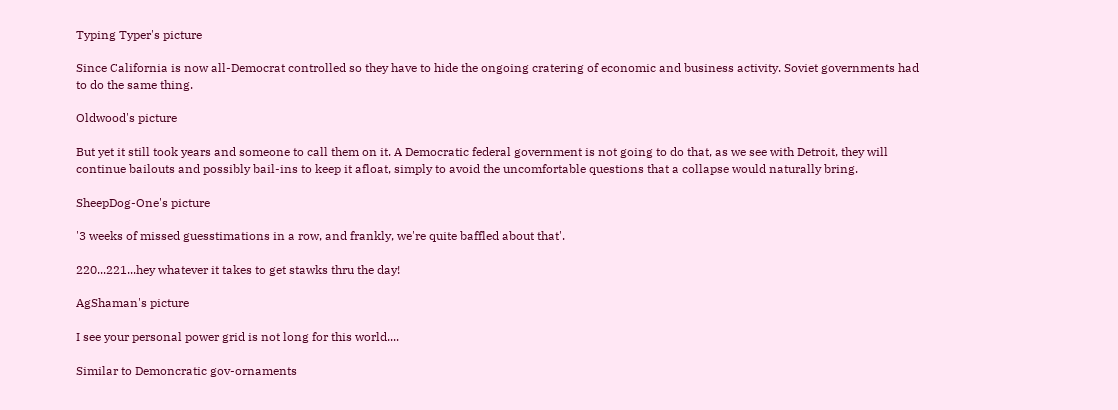Typing Typer's picture

Since California is now all-Democrat controlled so they have to hide the ongoing cratering of economic and business activity. Soviet governments had to do the same thing.

Oldwood's picture

But yet it still took years and someone to call them on it. A Democratic federal government is not going to do that, as we see with Detroit, they will continue bailouts and possibly bail-ins to keep it afloat, simply to avoid the uncomfortable questions that a collapse would naturally bring.

SheepDog-One's picture

'3 weeks of missed guesstimations in a row, and frankly, we're quite baffled about that'.

220...221...hey whatever it takes to get stawks thru the day!

AgShaman's picture

I see your personal power grid is not long for this world....

Similar to Demoncratic gov-ornaments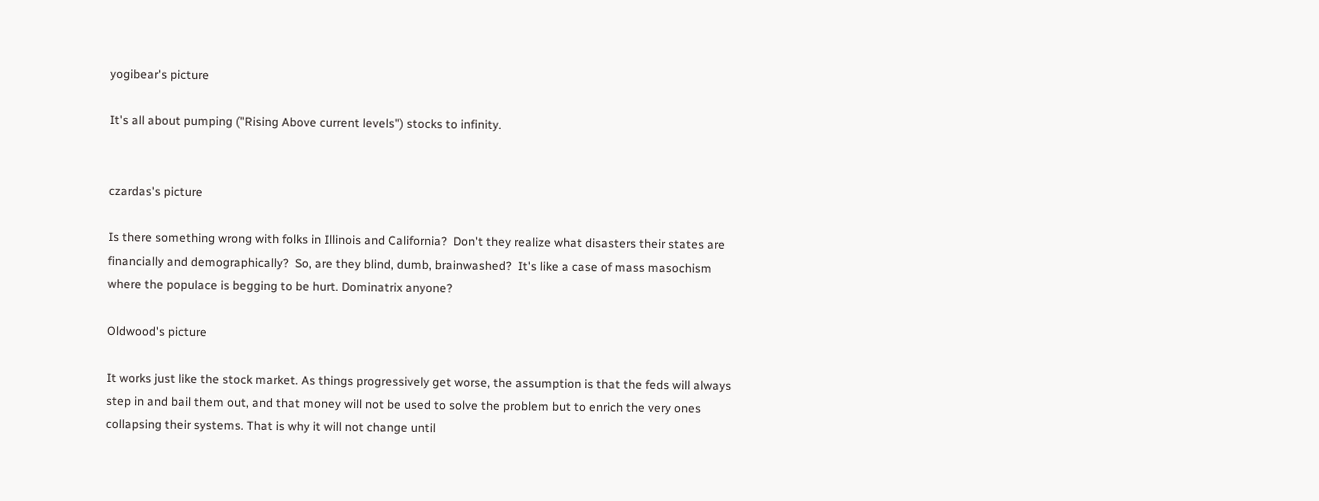yogibear's picture

It's all about pumping ("Rising Above current levels") stocks to infinity.


czardas's picture

Is there something wrong with folks in Illinois and California?  Don't they realize what disasters their states are financially and demographically?  So, are they blind, dumb, brainwashed?  It's like a case of mass masochism where the populace is begging to be hurt. Dominatrix anyone?

Oldwood's picture

It works just like the stock market. As things progressively get worse, the assumption is that the feds will always step in and bail them out, and that money will not be used to solve the problem but to enrich the very ones collapsing their systems. That is why it will not change until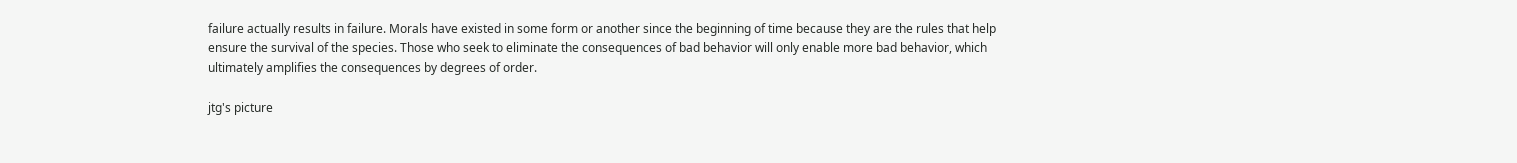failure actually results in failure. Morals have existed in some form or another since the beginning of time because they are the rules that help ensure the survival of the species. Those who seek to eliminate the consequences of bad behavior will only enable more bad behavior, which ultimately amplifies the consequences by degrees of order.

jtg's picture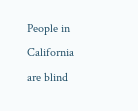People in California are blind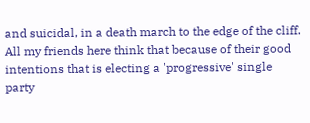and suicidal, in a death march to the edge of the cliff. All my friends here think that because of their good intentions that is electing a 'progressive' single party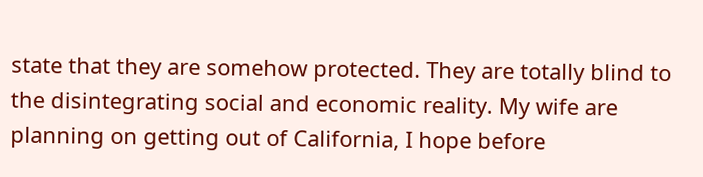state that they are somehow protected. They are totally blind to the disintegrating social and economic reality. My wife are planning on getting out of California, I hope before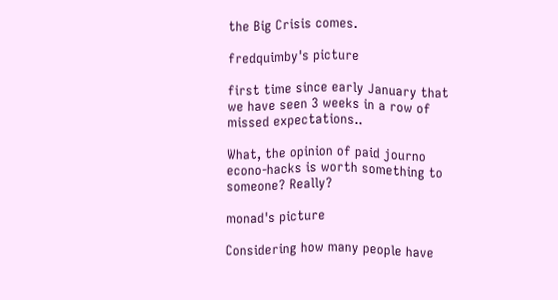the Big Crisis comes.

fredquimby's picture

first time since early January that we have seen 3 weeks in a row of missed expectations..

What, the opinion of paid journo econo-hacks is worth something to someone? Really?

monad's picture

Considering how many people have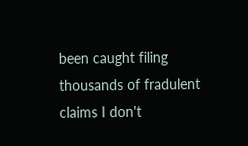been caught filing thousands of fradulent claims I don't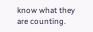know what they are counting.